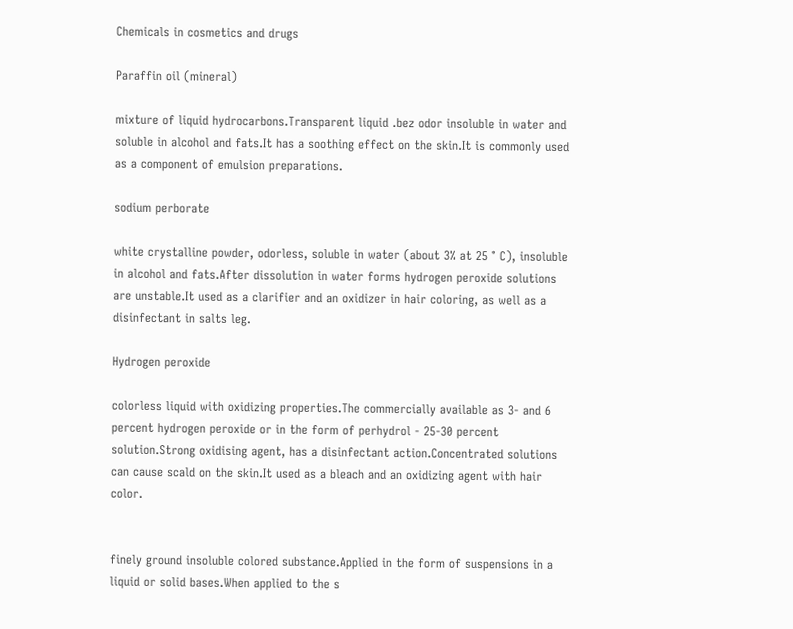Chemicals in cosmetics and drugs

Paraffin oil (mineral)

mixture of liquid hydrocarbons.Transparent liquid .bez odor insoluble in water and soluble in alcohol and fats.It has a soothing effect on the skin.It is commonly used as a component of emulsion preparations.

sodium perborate

white crystalline powder, odorless, soluble in water (about 3% at 25 ° C), insoluble in alcohol and fats.After dissolution in water forms hydrogen peroxide solutions are unstable.It used as a clarifier and an oxidizer in hair coloring, as well as a disinfectant in salts leg.

Hydrogen peroxide

colorless liquid with oxidizing properties.The commercially available as 3- and 6 percent hydrogen peroxide or in the form of perhydrol - 25-30 percent solution.Strong oxidising agent, has a disinfectant action.Concentrated solutions can cause scald on the skin.It used as a bleach and an oxidizing agent with hair color.


finely ground insoluble colored substance.Applied in the form of suspensions in a liquid or solid bases.When applied to the s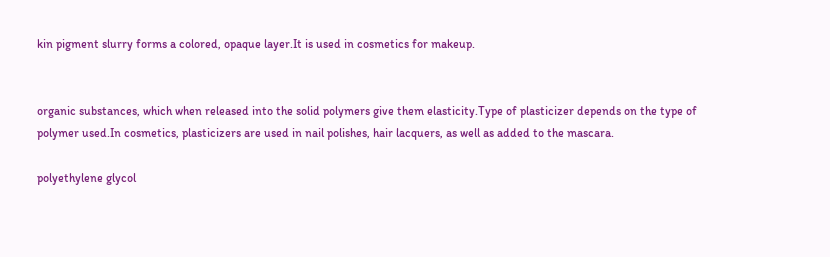kin pigment slurry forms a colored, opaque layer.It is used in cosmetics for makeup.


organic substances, which when released into the solid polymers give them elasticity.Type of plasticizer depends on the type of polymer used.In cosmetics, plasticizers are used in nail polishes, hair lacquers, as well as added to the mascara.

polyethylene glycol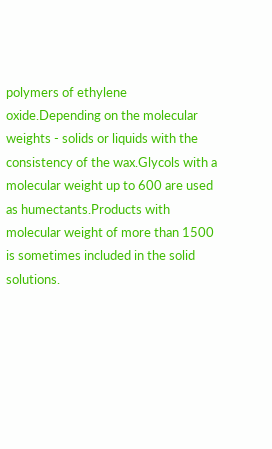polymers of ethylene oxide.Depending on the molecular weights - solids or liquids with the consistency of the wax.Glycols with a molecular weight up to 600 are used as humectants.Products with molecular weight of more than 1500 is sometimes included in the solid solutions.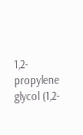1,2-propylene glycol (1,2-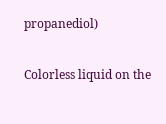propanediol)

Colorless liquid on the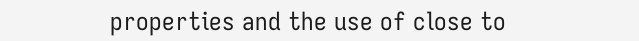properties and the use of close to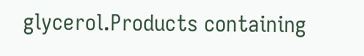glycerol.Products containing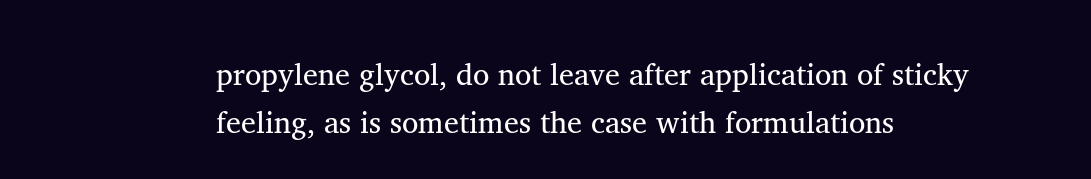propylene glycol, do not leave after application of sticky feeling, as is sometimes the case with formulations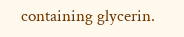containing glycerin.